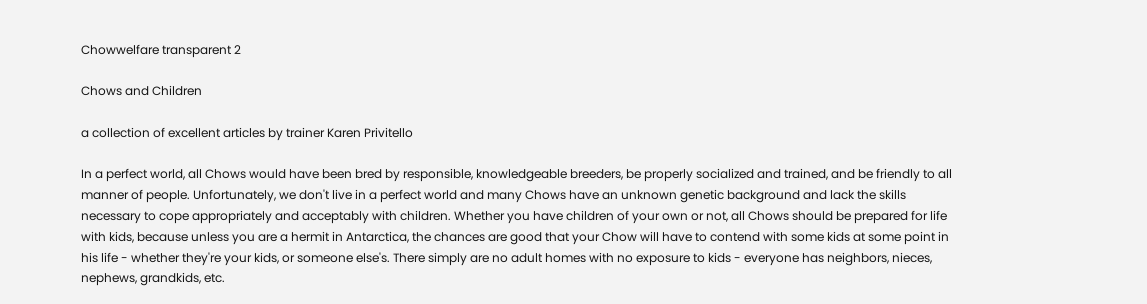Chowwelfare transparent 2

Chows and Children

a collection of excellent articles by trainer Karen Privitello

In a perfect world, all Chows would have been bred by responsible, knowledgeable breeders, be properly socialized and trained, and be friendly to all manner of people. Unfortunately, we don't live in a perfect world and many Chows have an unknown genetic background and lack the skills necessary to cope appropriately and acceptably with children. Whether you have children of your own or not, all Chows should be prepared for life with kids, because unless you are a hermit in Antarctica, the chances are good that your Chow will have to contend with some kids at some point in his life - whether they're your kids, or someone else's. There simply are no adult homes with no exposure to kids - everyone has neighbors, nieces, nephews, grandkids, etc.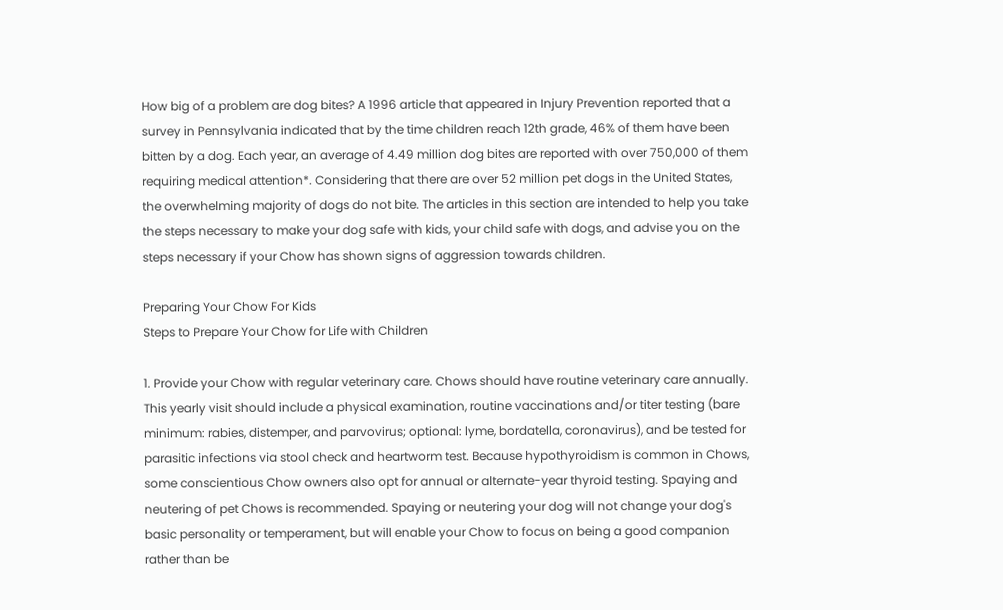How big of a problem are dog bites? A 1996 article that appeared in Injury Prevention reported that a survey in Pennsylvania indicated that by the time children reach 12th grade, 46% of them have been bitten by a dog. Each year, an average of 4.49 million dog bites are reported with over 750,000 of them requiring medical attention*. Considering that there are over 52 million pet dogs in the United States, the overwhelming majority of dogs do not bite. The articles in this section are intended to help you take the steps necessary to make your dog safe with kids, your child safe with dogs, and advise you on the steps necessary if your Chow has shown signs of aggression towards children.

Preparing Your Chow For Kids
Steps to Prepare Your Chow for Life with Children

1. Provide your Chow with regular veterinary care. Chows should have routine veterinary care annually. This yearly visit should include a physical examination, routine vaccinations and/or titer testing (bare minimum: rabies, distemper, and parvovirus; optional: lyme, bordatella, coronavirus), and be tested for parasitic infections via stool check and heartworm test. Because hypothyroidism is common in Chows, some conscientious Chow owners also opt for annual or alternate-year thyroid testing. Spaying and neutering of pet Chows is recommended. Spaying or neutering your dog will not change your dog's basic personality or temperament, but will enable your Chow to focus on being a good companion rather than be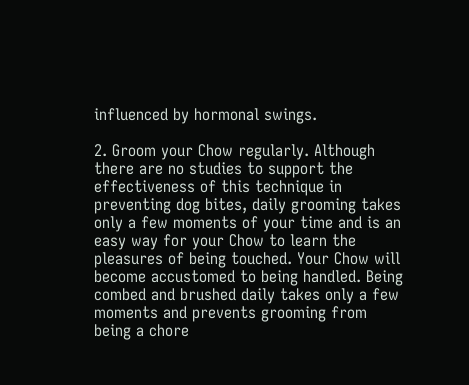influenced by hormonal swings.

2. Groom your Chow regularly. Although there are no studies to support the effectiveness of this technique in preventing dog bites, daily grooming takes only a few moments of your time and is an easy way for your Chow to learn the pleasures of being touched. Your Chow will become accustomed to being handled. Being combed and brushed daily takes only a few moments and prevents grooming from being a chore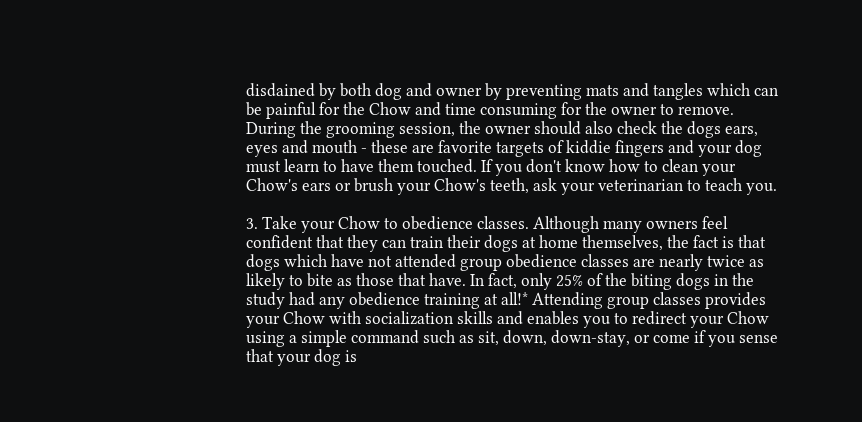disdained by both dog and owner by preventing mats and tangles which can be painful for the Chow and time consuming for the owner to remove. During the grooming session, the owner should also check the dogs ears, eyes and mouth - these are favorite targets of kiddie fingers and your dog must learn to have them touched. If you don't know how to clean your Chow's ears or brush your Chow's teeth, ask your veterinarian to teach you.

3. Take your Chow to obedience classes. Although many owners feel confident that they can train their dogs at home themselves, the fact is that dogs which have not attended group obedience classes are nearly twice as likely to bite as those that have. In fact, only 25% of the biting dogs in the study had any obedience training at all!* Attending group classes provides your Chow with socialization skills and enables you to redirect your Chow using a simple command such as sit, down, down-stay, or come if you sense that your dog is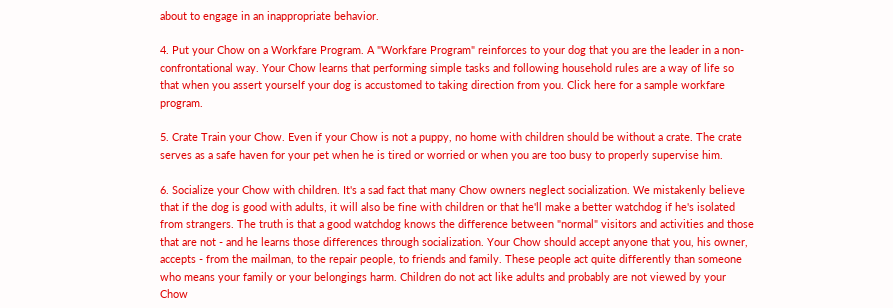about to engage in an inappropriate behavior.

4. Put your Chow on a Workfare Program. A "Workfare Program" reinforces to your dog that you are the leader in a non-confrontational way. Your Chow learns that performing simple tasks and following household rules are a way of life so that when you assert yourself your dog is accustomed to taking direction from you. Click here for a sample workfare program.

5. Crate Train your Chow. Even if your Chow is not a puppy, no home with children should be without a crate. The crate serves as a safe haven for your pet when he is tired or worried or when you are too busy to properly supervise him.

6. Socialize your Chow with children. It's a sad fact that many Chow owners neglect socialization. We mistakenly believe that if the dog is good with adults, it will also be fine with children or that he'll make a better watchdog if he's isolated from strangers. The truth is that a good watchdog knows the difference between "normal" visitors and activities and those that are not - and he learns those differences through socialization. Your Chow should accept anyone that you, his owner, accepts - from the mailman, to the repair people, to friends and family. These people act quite differently than someone who means your family or your belongings harm. Children do not act like adults and probably are not viewed by your Chow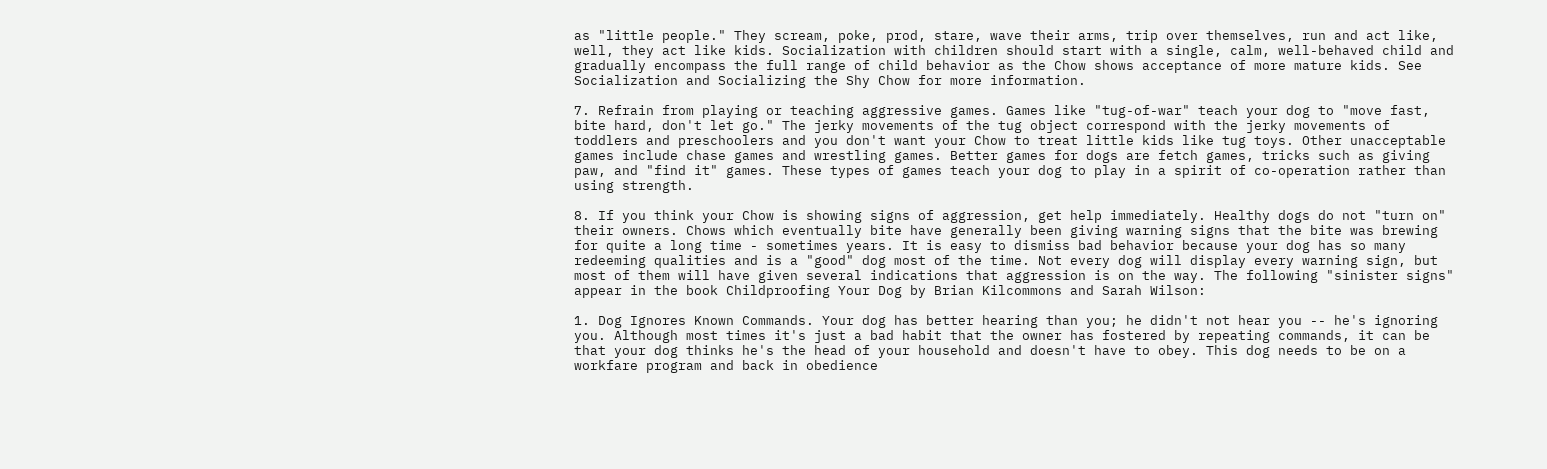as "little people." They scream, poke, prod, stare, wave their arms, trip over themselves, run and act like, well, they act like kids. Socialization with children should start with a single, calm, well-behaved child and gradually encompass the full range of child behavior as the Chow shows acceptance of more mature kids. See Socialization and Socializing the Shy Chow for more information.

7. Refrain from playing or teaching aggressive games. Games like "tug-of-war" teach your dog to "move fast, bite hard, don't let go." The jerky movements of the tug object correspond with the jerky movements of toddlers and preschoolers and you don't want your Chow to treat little kids like tug toys. Other unacceptable games include chase games and wrestling games. Better games for dogs are fetch games, tricks such as giving paw, and "find it" games. These types of games teach your dog to play in a spirit of co-operation rather than using strength.

8. If you think your Chow is showing signs of aggression, get help immediately. Healthy dogs do not "turn on" their owners. Chows which eventually bite have generally been giving warning signs that the bite was brewing for quite a long time - sometimes years. It is easy to dismiss bad behavior because your dog has so many redeeming qualities and is a "good" dog most of the time. Not every dog will display every warning sign, but most of them will have given several indications that aggression is on the way. The following "sinister signs" appear in the book Childproofing Your Dog by Brian Kilcommons and Sarah Wilson:

1. Dog Ignores Known Commands. Your dog has better hearing than you; he didn't not hear you -- he's ignoring you. Although most times it's just a bad habit that the owner has fostered by repeating commands, it can be that your dog thinks he's the head of your household and doesn't have to obey. This dog needs to be on a workfare program and back in obedience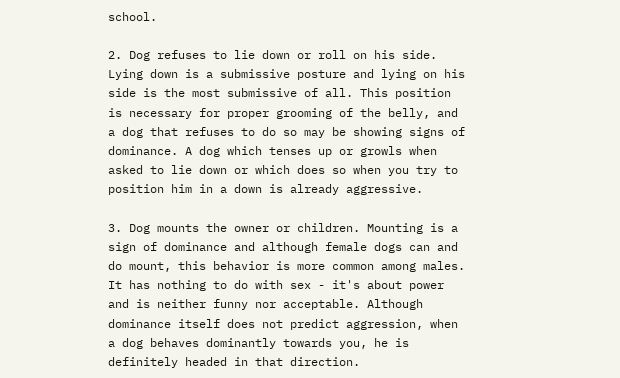school.

2. Dog refuses to lie down or roll on his side. Lying down is a submissive posture and lying on his side is the most submissive of all. This position is necessary for proper grooming of the belly, and a dog that refuses to do so may be showing signs of dominance. A dog which tenses up or growls when asked to lie down or which does so when you try to position him in a down is already aggressive.

3. Dog mounts the owner or children. Mounting is a sign of dominance and although female dogs can and do mount, this behavior is more common among males. It has nothing to do with sex - it's about power and is neither funny nor acceptable. Although dominance itself does not predict aggression, when a dog behaves dominantly towards you, he is definitely headed in that direction.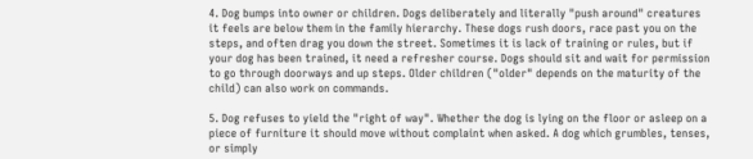4. Dog bumps into owner or children. Dogs deliberately and literally "push around" creatures it feels are below them in the family hierarchy. These dogs rush doors, race past you on the steps, and often drag you down the street. Sometimes it is lack of training or rules, but if your dog has been trained, it need a refresher course. Dogs should sit and wait for permission to go through doorways and up steps. Older children ("older" depends on the maturity of the child) can also work on commands.

5. Dog refuses to yield the "right of way". Whether the dog is lying on the floor or asleep on a piece of furniture it should move without complaint when asked. A dog which grumbles, tenses, or simply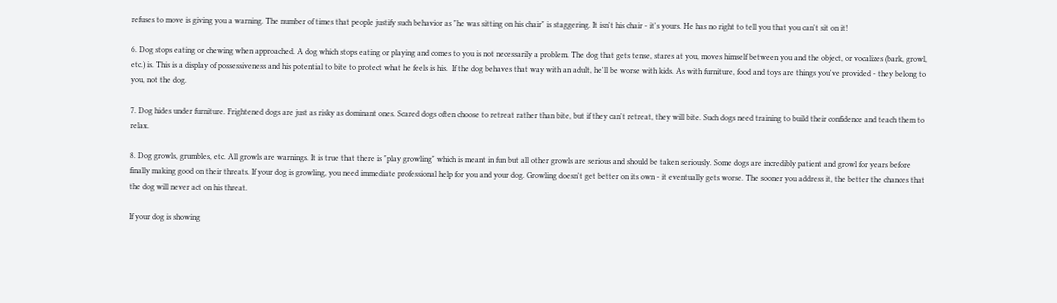refuses to move is giving you a warning. The number of times that people justify such behavior as "he was sitting on his chair" is staggering. It isn't his chair - it's yours. He has no right to tell you that you can't sit on it!

6. Dog stops eating or chewing when approached. A dog which stops eating or playing and comes to you is not necessarily a problem. The dog that gets tense, stares at you, moves himself between you and the object, or vocalizes (bark, growl, etc.) is. This is a display of possessiveness and his potential to bite to protect what he feels is his.  If the dog behaves that way with an adult, he'll be worse with kids. As with furniture, food and toys are things you've provided - they belong to you, not the dog.

7. Dog hides under furniture. Frightened dogs are just as risky as dominant ones. Scared dogs often choose to retreat rather than bite, but if they can't retreat, they will bite. Such dogs need training to build their confidence and teach them to relax.

8. Dog growls, grumbles, etc. All growls are warnings. It is true that there is "play growling" which is meant in fun but all other growls are serious and should be taken seriously. Some dogs are incredibly patient and growl for years before finally making good on their threats. If your dog is growling, you need immediate professional help for you and your dog. Growling doesn't get better on its own - it eventually gets worse. The sooner you address it, the better the chances that the dog will never act on his threat.

If your dog is showing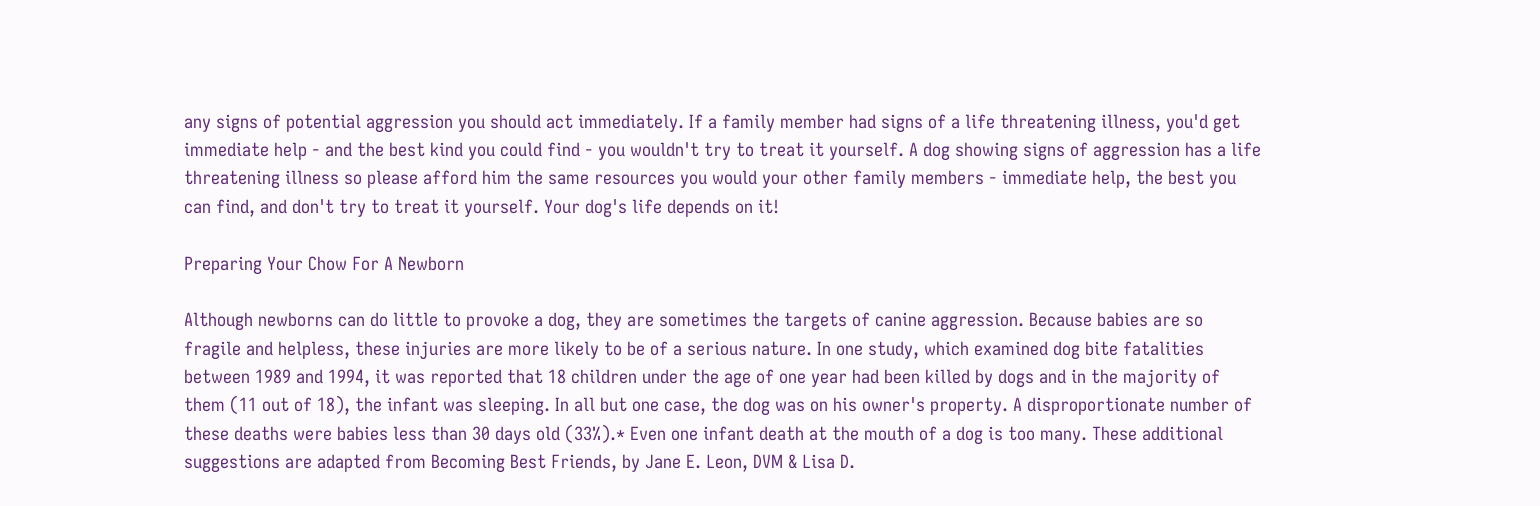any signs of potential aggression you should act immediately. If a family member had signs of a life threatening illness, you'd get immediate help - and the best kind you could find - you wouldn't try to treat it yourself. A dog showing signs of aggression has a life threatening illness so please afford him the same resources you would your other family members - immediate help, the best you can find, and don't try to treat it yourself. Your dog's life depends on it!

Preparing Your Chow For A Newborn

Although newborns can do little to provoke a dog, they are sometimes the targets of canine aggression. Because babies are so fragile and helpless, these injuries are more likely to be of a serious nature. In one study, which examined dog bite fatalities between 1989 and 1994, it was reported that 18 children under the age of one year had been killed by dogs and in the majority of them (11 out of 18), the infant was sleeping. In all but one case, the dog was on his owner's property. A disproportionate number of these deaths were babies less than 30 days old (33%).* Even one infant death at the mouth of a dog is too many. These additional suggestions are adapted from Becoming Best Friends, by Jane E. Leon, DVM & Lisa D.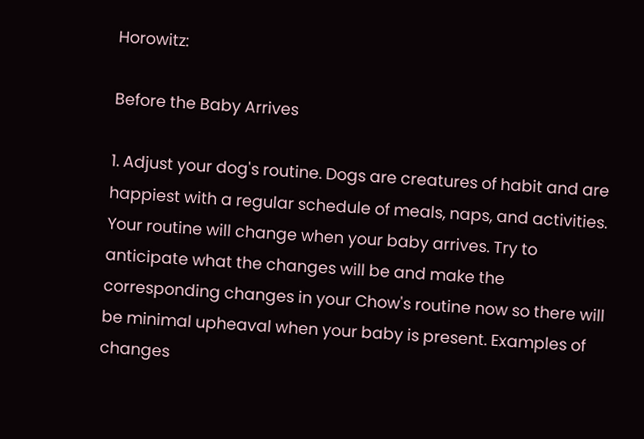Horowitz:

Before the Baby Arrives

1. Adjust your dog's routine. Dogs are creatures of habit and are happiest with a regular schedule of meals, naps, and activities. Your routine will change when your baby arrives. Try to anticipate what the changes will be and make the corresponding changes in your Chow's routine now so there will be minimal upheaval when your baby is present. Examples of changes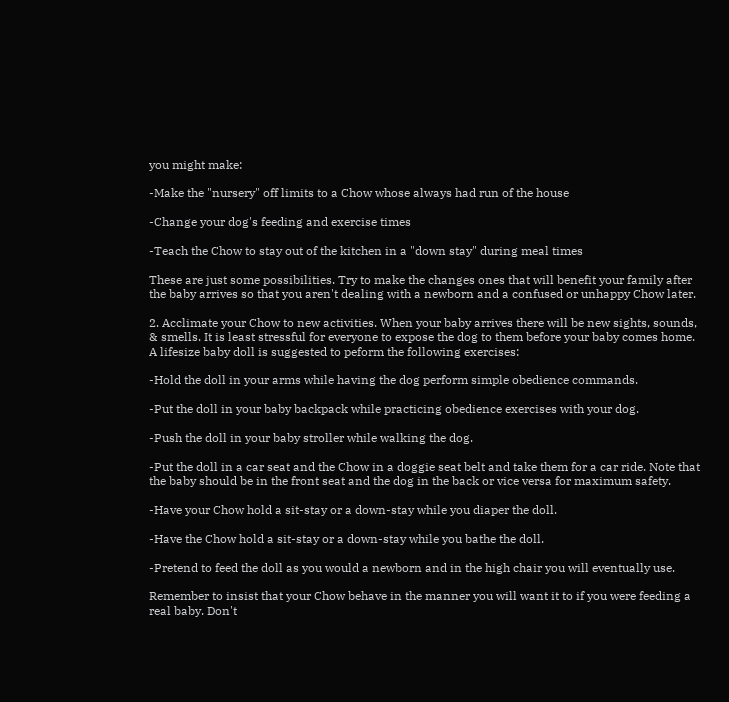you might make:

-Make the "nursery" off limits to a Chow whose always had run of the house

-Change your dog's feeding and exercise times

-Teach the Chow to stay out of the kitchen in a "down stay" during meal times

These are just some possibilities. Try to make the changes ones that will benefit your family after the baby arrives so that you aren't dealing with a newborn and a confused or unhappy Chow later.

2. Acclimate your Chow to new activities. When your baby arrives there will be new sights, sounds, & smells. It is least stressful for everyone to expose the dog to them before your baby comes home. A lifesize baby doll is suggested to peform the following exercises:

-Hold the doll in your arms while having the dog perform simple obedience commands.

-Put the doll in your baby backpack while practicing obedience exercises with your dog.

-Push the doll in your baby stroller while walking the dog.

-Put the doll in a car seat and the Chow in a doggie seat belt and take them for a car ride. Note that the baby should be in the front seat and the dog in the back or vice versa for maximum safety.

-Have your Chow hold a sit-stay or a down-stay while you diaper the doll.

-Have the Chow hold a sit-stay or a down-stay while you bathe the doll.

-Pretend to feed the doll as you would a newborn and in the high chair you will eventually use.

Remember to insist that your Chow behave in the manner you will want it to if you were feeding a real baby. Don't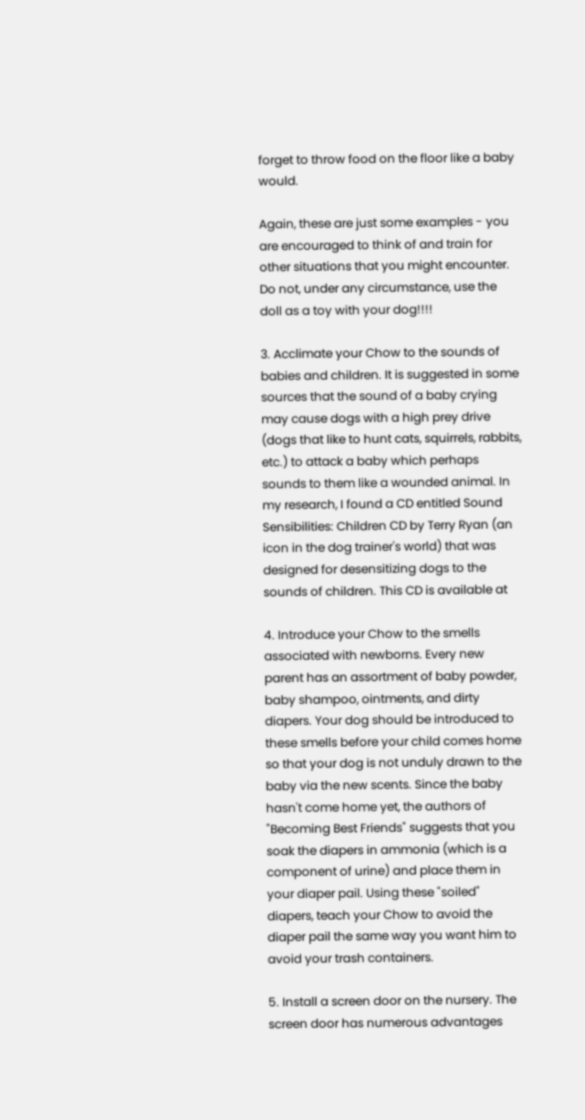forget to throw food on the floor like a baby would.

Again, these are just some examples - you are encouraged to think of and train for other situations that you might encounter. Do not, under any circumstance, use the doll as a toy with your dog!!!!

3. Acclimate your Chow to the sounds of babies and children. It is suggested in some sources that the sound of a baby crying may cause dogs with a high prey drive (dogs that like to hunt cats, squirrels, rabbits, etc.) to attack a baby which perhaps sounds to them like a wounded animal. In my research, I found a CD entitled Sound Sensibilities: Children CD by Terry Ryan (an icon in the dog trainer's world) that was designed for desensitizing dogs to the sounds of children. This CD is available at

4. Introduce your Chow to the smells associated with newborns. Every new parent has an assortment of baby powder, baby shampoo, ointments, and dirty diapers. Your dog should be introduced to these smells before your child comes home so that your dog is not unduly drawn to the baby via the new scents. Since the baby hasn't come home yet, the authors of "Becoming Best Friends" suggests that you soak the diapers in ammonia (which is a component of urine) and place them in your diaper pail. Using these "soiled" diapers, teach your Chow to avoid the diaper pail the same way you want him to avoid your trash containers.

5. Install a screen door on the nursery. The screen door has numerous advantages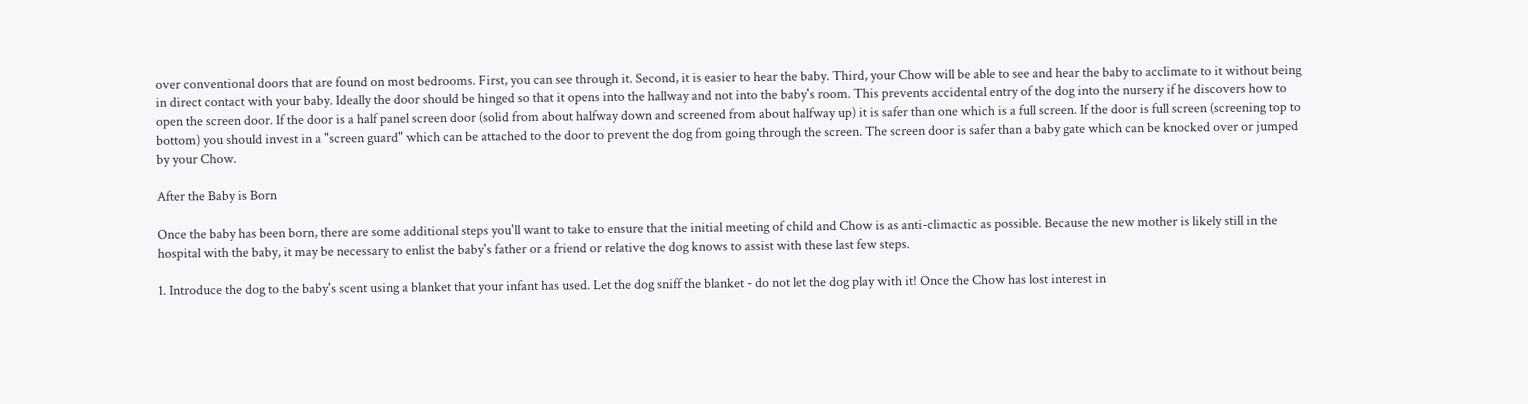over conventional doors that are found on most bedrooms. First, you can see through it. Second, it is easier to hear the baby. Third, your Chow will be able to see and hear the baby to acclimate to it without being in direct contact with your baby. Ideally the door should be hinged so that it opens into the hallway and not into the baby's room. This prevents accidental entry of the dog into the nursery if he discovers how to open the screen door. If the door is a half panel screen door (solid from about halfway down and screened from about halfway up) it is safer than one which is a full screen. If the door is full screen (screening top to bottom) you should invest in a "screen guard" which can be attached to the door to prevent the dog from going through the screen. The screen door is safer than a baby gate which can be knocked over or jumped by your Chow.

After the Baby is Born

Once the baby has been born, there are some additional steps you'll want to take to ensure that the initial meeting of child and Chow is as anti-climactic as possible. Because the new mother is likely still in the hospital with the baby, it may be necessary to enlist the baby's father or a friend or relative the dog knows to assist with these last few steps.

1. Introduce the dog to the baby's scent using a blanket that your infant has used. Let the dog sniff the blanket - do not let the dog play with it! Once the Chow has lost interest in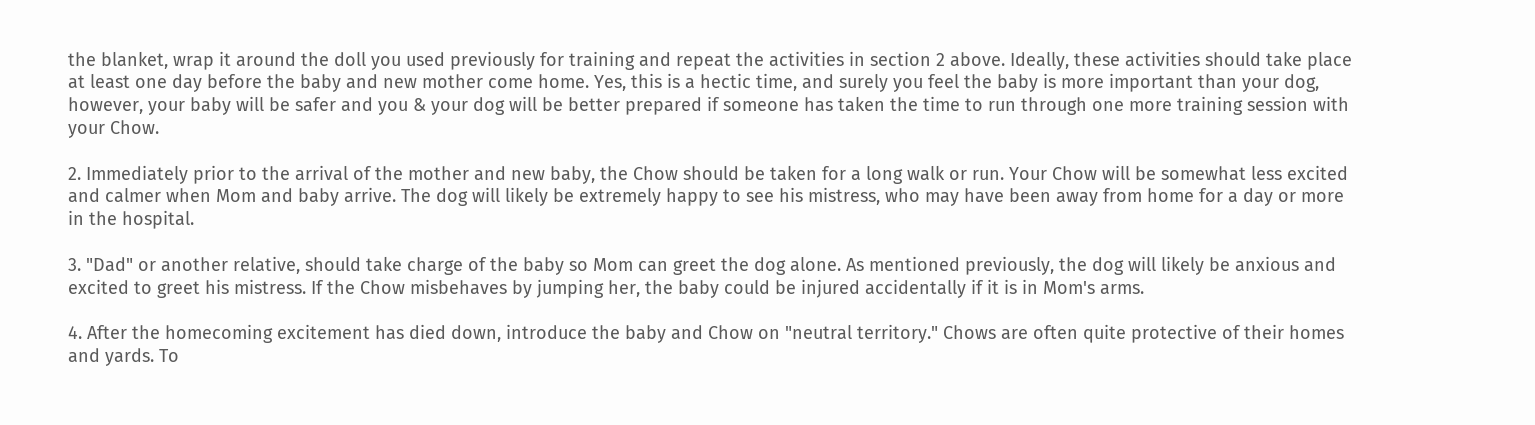the blanket, wrap it around the doll you used previously for training and repeat the activities in section 2 above. Ideally, these activities should take place at least one day before the baby and new mother come home. Yes, this is a hectic time, and surely you feel the baby is more important than your dog, however, your baby will be safer and you & your dog will be better prepared if someone has taken the time to run through one more training session with your Chow.

2. Immediately prior to the arrival of the mother and new baby, the Chow should be taken for a long walk or run. Your Chow will be somewhat less excited and calmer when Mom and baby arrive. The dog will likely be extremely happy to see his mistress, who may have been away from home for a day or more in the hospital.

3. "Dad" or another relative, should take charge of the baby so Mom can greet the dog alone. As mentioned previously, the dog will likely be anxious and excited to greet his mistress. If the Chow misbehaves by jumping her, the baby could be injured accidentally if it is in Mom's arms.

4. After the homecoming excitement has died down, introduce the baby and Chow on "neutral territory." Chows are often quite protective of their homes and yards. To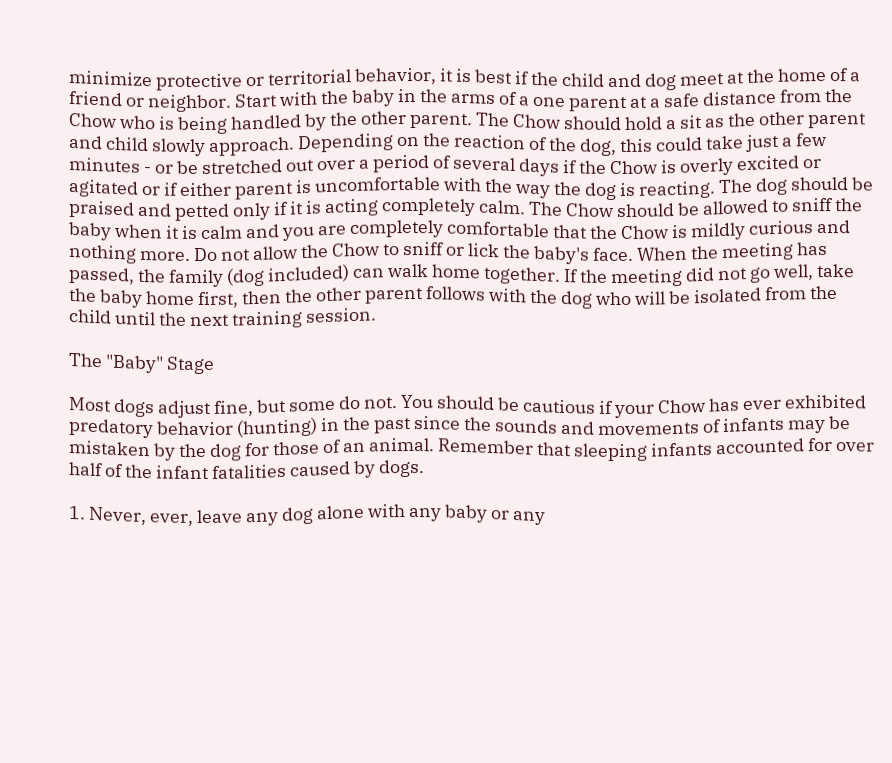minimize protective or territorial behavior, it is best if the child and dog meet at the home of a friend or neighbor. Start with the baby in the arms of a one parent at a safe distance from the Chow who is being handled by the other parent. The Chow should hold a sit as the other parent and child slowly approach. Depending on the reaction of the dog, this could take just a few minutes - or be stretched out over a period of several days if the Chow is overly excited or agitated or if either parent is uncomfortable with the way the dog is reacting. The dog should be praised and petted only if it is acting completely calm. The Chow should be allowed to sniff the baby when it is calm and you are completely comfortable that the Chow is mildly curious and nothing more. Do not allow the Chow to sniff or lick the baby's face. When the meeting has passed, the family (dog included) can walk home together. If the meeting did not go well, take the baby home first, then the other parent follows with the dog who will be isolated from the child until the next training session.

The "Baby" Stage

Most dogs adjust fine, but some do not. You should be cautious if your Chow has ever exhibited predatory behavior (hunting) in the past since the sounds and movements of infants may be mistaken by the dog for those of an animal. Remember that sleeping infants accounted for over half of the infant fatalities caused by dogs.

1. Never, ever, leave any dog alone with any baby or any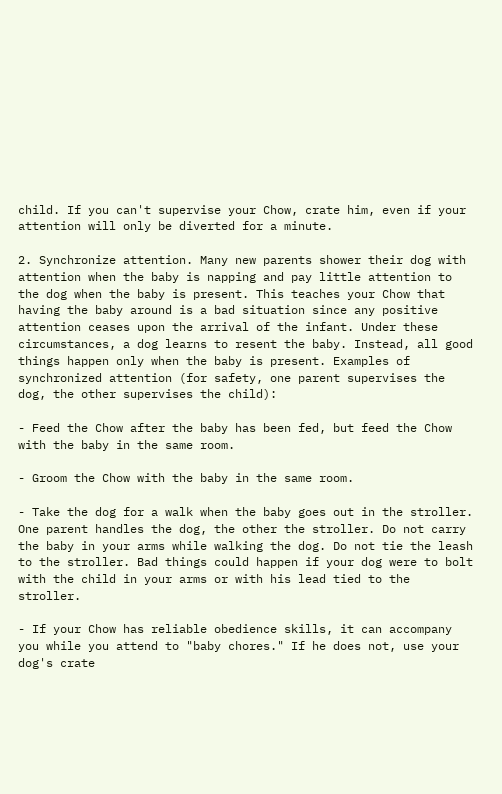child. If you can't supervise your Chow, crate him, even if your attention will only be diverted for a minute.

2. Synchronize attention. Many new parents shower their dog with attention when the baby is napping and pay little attention to the dog when the baby is present. This teaches your Chow that having the baby around is a bad situation since any positive attention ceases upon the arrival of the infant. Under these circumstances, a dog learns to resent the baby. Instead, all good things happen only when the baby is present. Examples of synchronized attention (for safety, one parent supervises the dog, the other supervises the child):

- Feed the Chow after the baby has been fed, but feed the Chow with the baby in the same room.

- Groom the Chow with the baby in the same room.

- Take the dog for a walk when the baby goes out in the stroller. One parent handles the dog, the other the stroller. Do not carry the baby in your arms while walking the dog. Do not tie the leash to the stroller. Bad things could happen if your dog were to bolt with the child in your arms or with his lead tied to the stroller.

- If your Chow has reliable obedience skills, it can accompany you while you attend to "baby chores." If he does not, use your dog's crate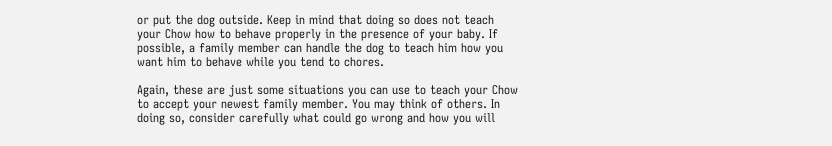or put the dog outside. Keep in mind that doing so does not teach your Chow how to behave properly in the presence of your baby. If possible, a family member can handle the dog to teach him how you want him to behave while you tend to chores.

Again, these are just some situations you can use to teach your Chow to accept your newest family member. You may think of others. In doing so, consider carefully what could go wrong and how you will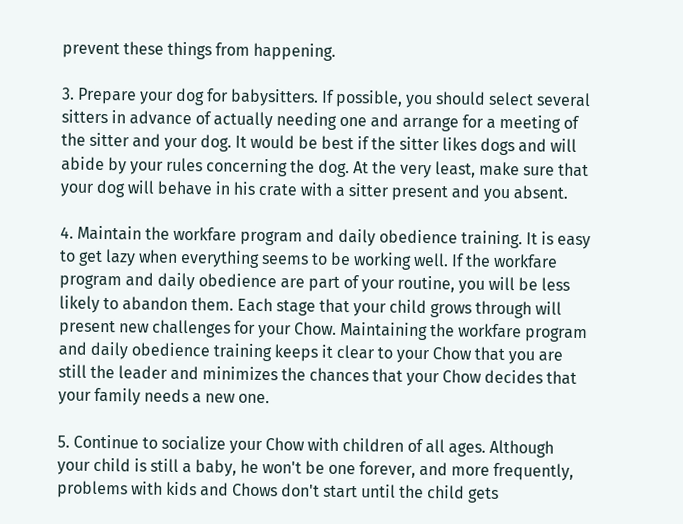prevent these things from happening.

3. Prepare your dog for babysitters. If possible, you should select several sitters in advance of actually needing one and arrange for a meeting of the sitter and your dog. It would be best if the sitter likes dogs and will abide by your rules concerning the dog. At the very least, make sure that your dog will behave in his crate with a sitter present and you absent.

4. Maintain the workfare program and daily obedience training. It is easy to get lazy when everything seems to be working well. If the workfare program and daily obedience are part of your routine, you will be less likely to abandon them. Each stage that your child grows through will present new challenges for your Chow. Maintaining the workfare program and daily obedience training keeps it clear to your Chow that you are still the leader and minimizes the chances that your Chow decides that your family needs a new one.

5. Continue to socialize your Chow with children of all ages. Although your child is still a baby, he won't be one forever, and more frequently, problems with kids and Chows don't start until the child gets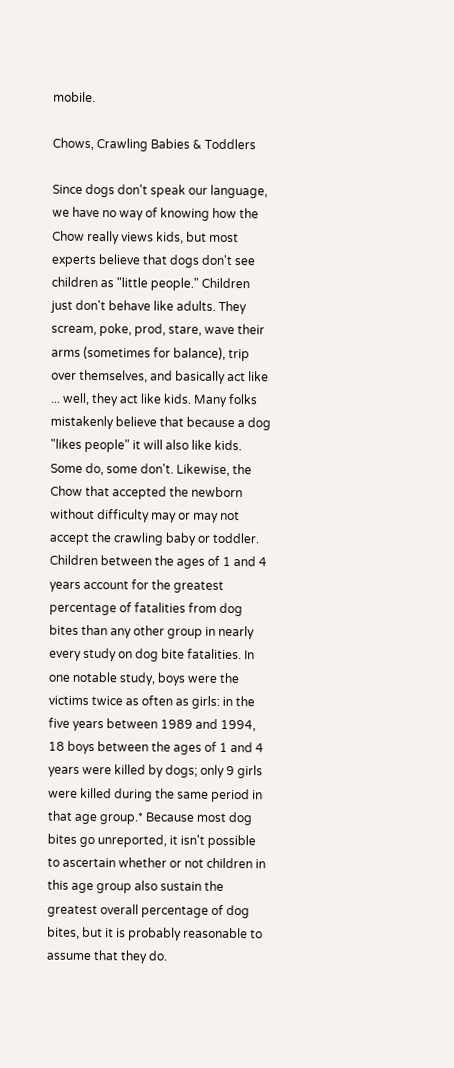mobile.

Chows, Crawling Babies & Toddlers

Since dogs don't speak our language, we have no way of knowing how the Chow really views kids, but most experts believe that dogs don't see children as "little people." Children just don't behave like adults. They scream, poke, prod, stare, wave their arms (sometimes for balance), trip over themselves, and basically act like ... well, they act like kids. Many folks mistakenly believe that because a dog "likes people" it will also like kids. Some do, some don't. Likewise, the Chow that accepted the newborn without difficulty may or may not accept the crawling baby or toddler. Children between the ages of 1 and 4 years account for the greatest percentage of fatalities from dog bites than any other group in nearly every study on dog bite fatalities. In one notable study, boys were the victims twice as often as girls: in the five years between 1989 and 1994, 18 boys between the ages of 1 and 4 years were killed by dogs; only 9 girls were killed during the same period in that age group.* Because most dog bites go unreported, it isn't possible to ascertain whether or not children in this age group also sustain the greatest overall percentage of dog bites, but it is probably reasonable to assume that they do.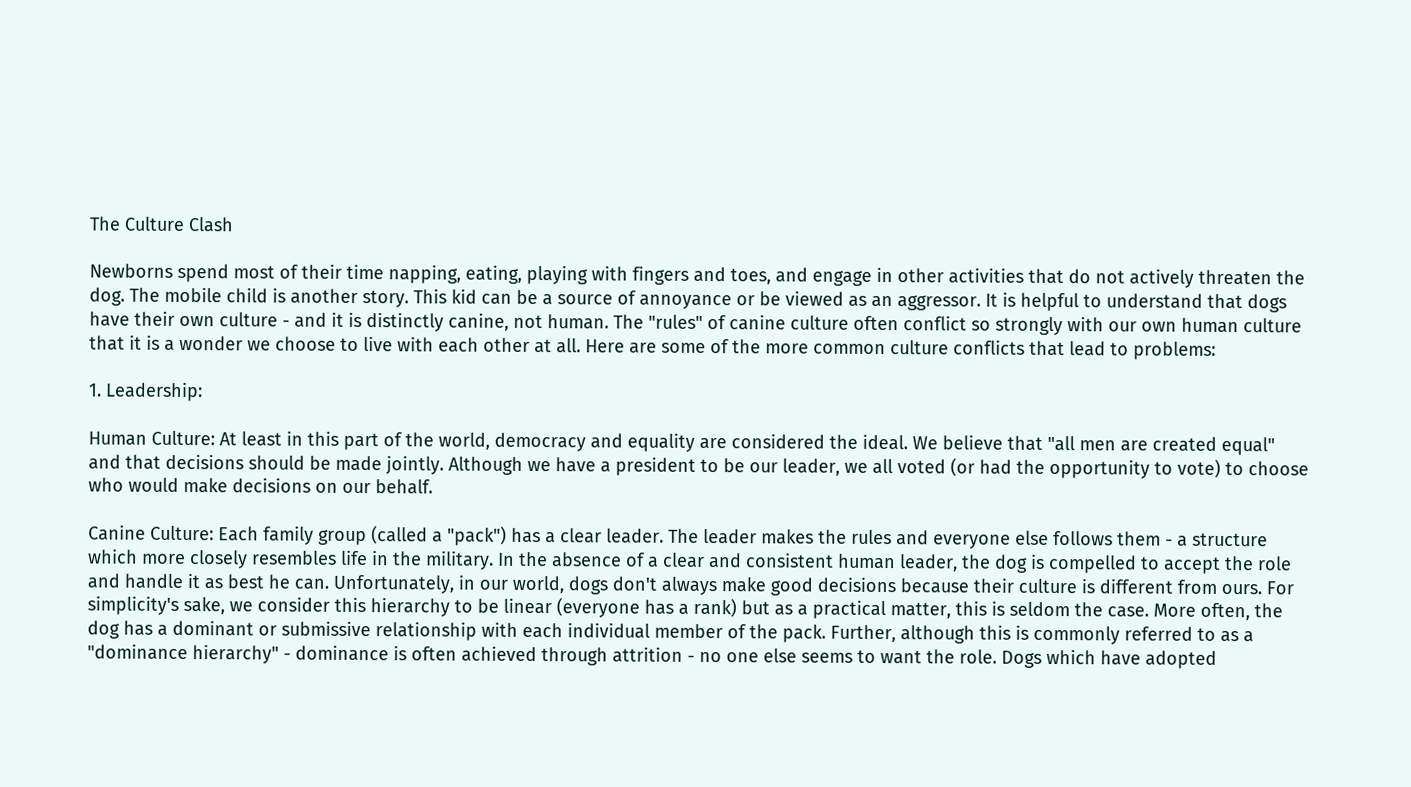The Culture Clash

Newborns spend most of their time napping, eating, playing with fingers and toes, and engage in other activities that do not actively threaten the dog. The mobile child is another story. This kid can be a source of annoyance or be viewed as an aggressor. It is helpful to understand that dogs have their own culture - and it is distinctly canine, not human. The "rules" of canine culture often conflict so strongly with our own human culture that it is a wonder we choose to live with each other at all. Here are some of the more common culture conflicts that lead to problems:

1. Leadership:

Human Culture: At least in this part of the world, democracy and equality are considered the ideal. We believe that "all men are created equal" and that decisions should be made jointly. Although we have a president to be our leader, we all voted (or had the opportunity to vote) to choose who would make decisions on our behalf.

Canine Culture: Each family group (called a "pack") has a clear leader. The leader makes the rules and everyone else follows them - a structure which more closely resembles life in the military. In the absence of a clear and consistent human leader, the dog is compelled to accept the role and handle it as best he can. Unfortunately, in our world, dogs don't always make good decisions because their culture is different from ours. For simplicity's sake, we consider this hierarchy to be linear (everyone has a rank) but as a practical matter, this is seldom the case. More often, the dog has a dominant or submissive relationship with each individual member of the pack. Further, although this is commonly referred to as a "dominance hierarchy" - dominance is often achieved through attrition - no one else seems to want the role. Dogs which have adopted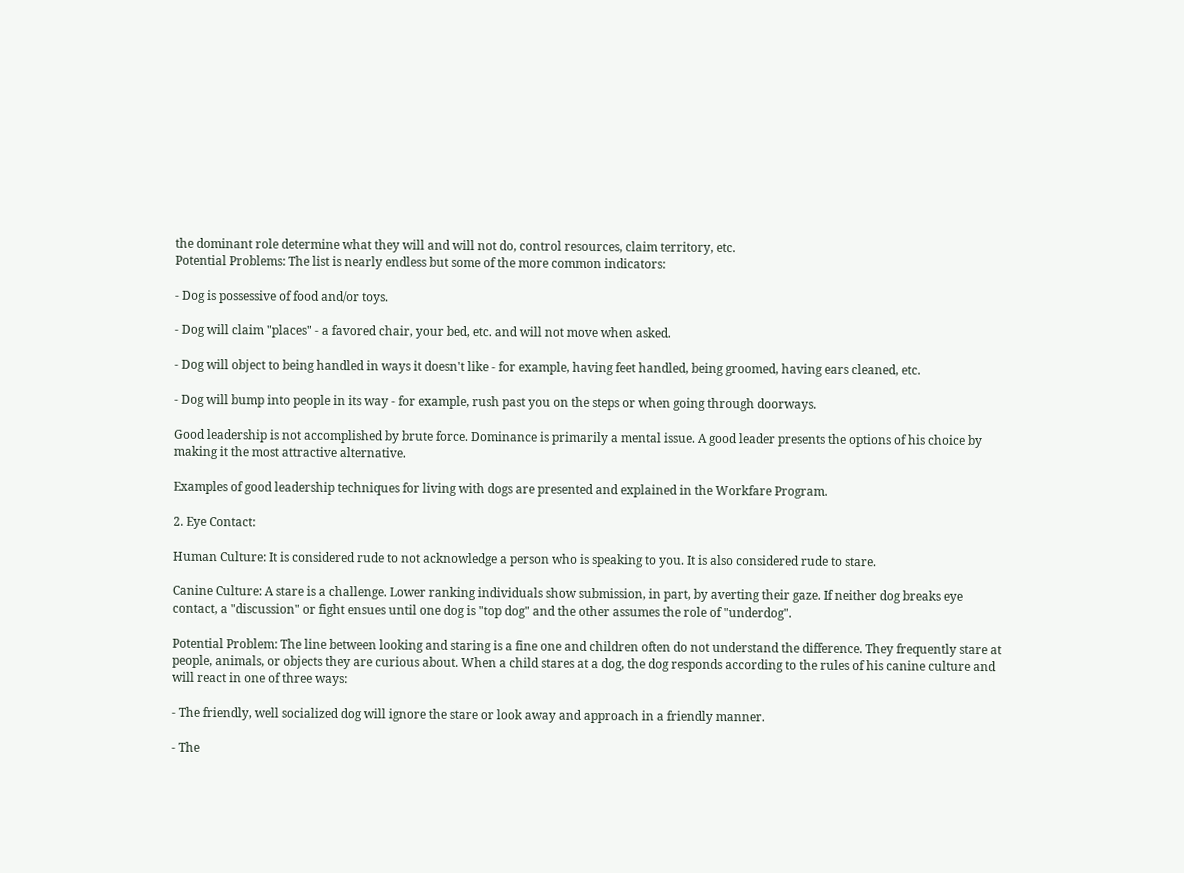the dominant role determine what they will and will not do, control resources, claim territory, etc.
Potential Problems: The list is nearly endless but some of the more common indicators:

- Dog is possessive of food and/or toys.

- Dog will claim "places" - a favored chair, your bed, etc. and will not move when asked.

- Dog will object to being handled in ways it doesn't like - for example, having feet handled, being groomed, having ears cleaned, etc.

- Dog will bump into people in its way - for example, rush past you on the steps or when going through doorways.

Good leadership is not accomplished by brute force. Dominance is primarily a mental issue. A good leader presents the options of his choice by making it the most attractive alternative.

Examples of good leadership techniques for living with dogs are presented and explained in the Workfare Program.

2. Eye Contact:

Human Culture: It is considered rude to not acknowledge a person who is speaking to you. It is also considered rude to stare.

Canine Culture: A stare is a challenge. Lower ranking individuals show submission, in part, by averting their gaze. If neither dog breaks eye contact, a "discussion" or fight ensues until one dog is "top dog" and the other assumes the role of "underdog".

Potential Problem: The line between looking and staring is a fine one and children often do not understand the difference. They frequently stare at people, animals, or objects they are curious about. When a child stares at a dog, the dog responds according to the rules of his canine culture and will react in one of three ways:

- The friendly, well socialized dog will ignore the stare or look away and approach in a friendly manner.

- The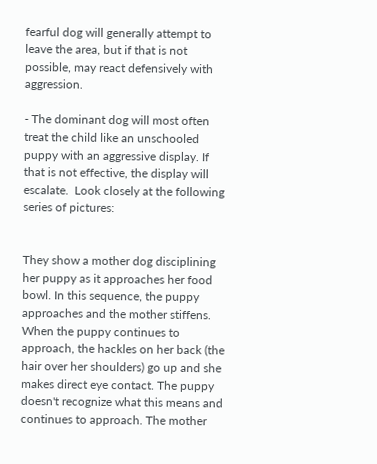fearful dog will generally attempt to leave the area, but if that is not possible, may react defensively with aggression.

- The dominant dog will most often treat the child like an unschooled puppy with an aggressive display. If that is not effective, the display will escalate.  Look closely at the following series of pictures:


They show a mother dog disciplining her puppy as it approaches her food bowl. In this sequence, the puppy approaches and the mother stiffens. When the puppy continues to approach, the hackles on her back (the hair over her shoulders) go up and she makes direct eye contact. The puppy doesn't recognize what this means and continues to approach. The mother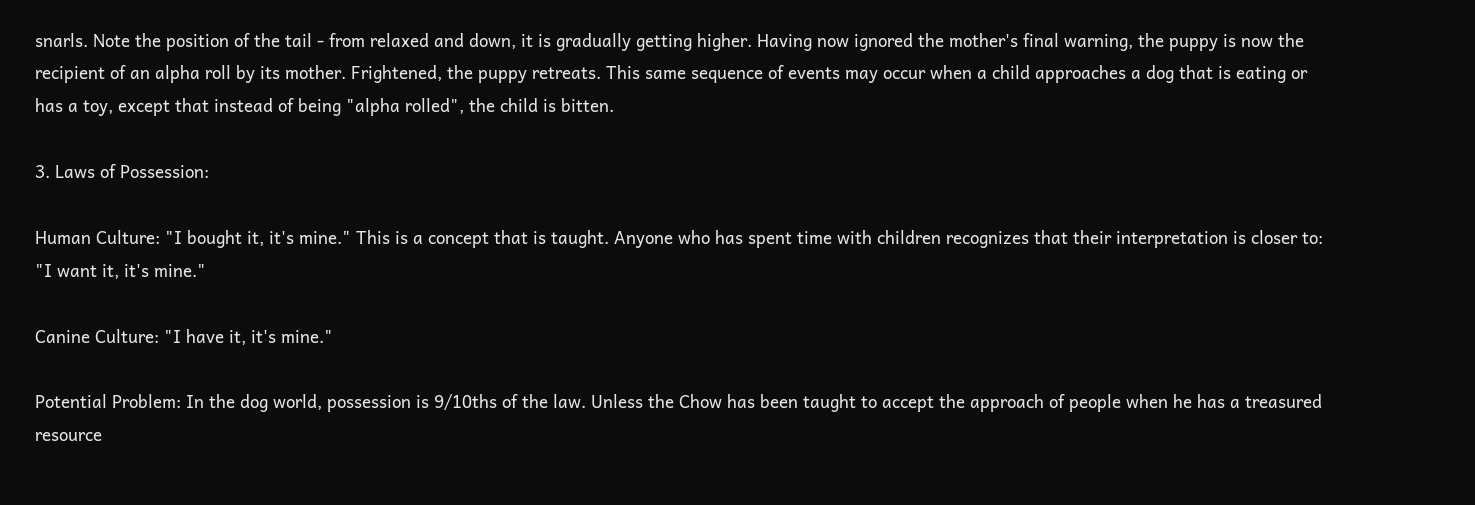snarls. Note the position of the tail - from relaxed and down, it is gradually getting higher. Having now ignored the mother's final warning, the puppy is now the recipient of an alpha roll by its mother. Frightened, the puppy retreats. This same sequence of events may occur when a child approaches a dog that is eating or has a toy, except that instead of being "alpha rolled", the child is bitten.

3. Laws of Possession:

Human Culture: "I bought it, it's mine." This is a concept that is taught. Anyone who has spent time with children recognizes that their interpretation is closer to: "I want it, it's mine."

Canine Culture: "I have it, it's mine."

Potential Problem: In the dog world, possession is 9/10ths of the law. Unless the Chow has been taught to accept the approach of people when he has a treasured resource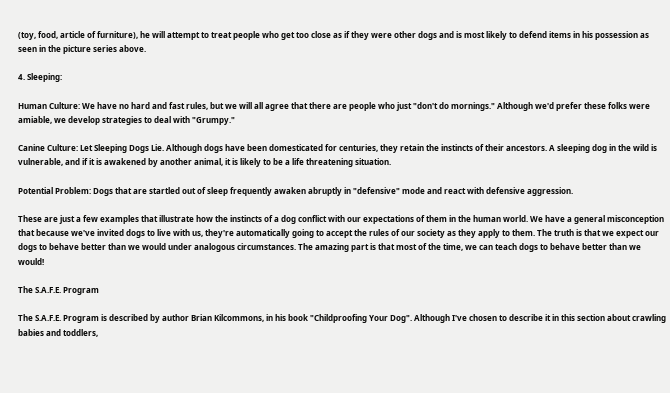(toy, food, article of furniture), he will attempt to treat people who get too close as if they were other dogs and is most likely to defend items in his possession as seen in the picture series above.

4. Sleeping:

Human Culture: We have no hard and fast rules, but we will all agree that there are people who just "don't do mornings." Although we'd prefer these folks were amiable, we develop strategies to deal with "Grumpy."

Canine Culture: Let Sleeping Dogs Lie. Although dogs have been domesticated for centuries, they retain the instincts of their ancestors. A sleeping dog in the wild is vulnerable, and if it is awakened by another animal, it is likely to be a life threatening situation.

Potential Problem: Dogs that are startled out of sleep frequently awaken abruptly in "defensive" mode and react with defensive aggression.

These are just a few examples that illustrate how the instincts of a dog conflict with our expectations of them in the human world. We have a general misconception that because we've invited dogs to live with us, they're automatically going to accept the rules of our society as they apply to them. The truth is that we expect our dogs to behave better than we would under analogous circumstances. The amazing part is that most of the time, we can teach dogs to behave better than we would!

The S.A.F.E. Program

The S.A.F.E. Program is described by author Brian Kilcommons, in his book "Childproofing Your Dog". Although I've chosen to describe it in this section about crawling babies and toddlers,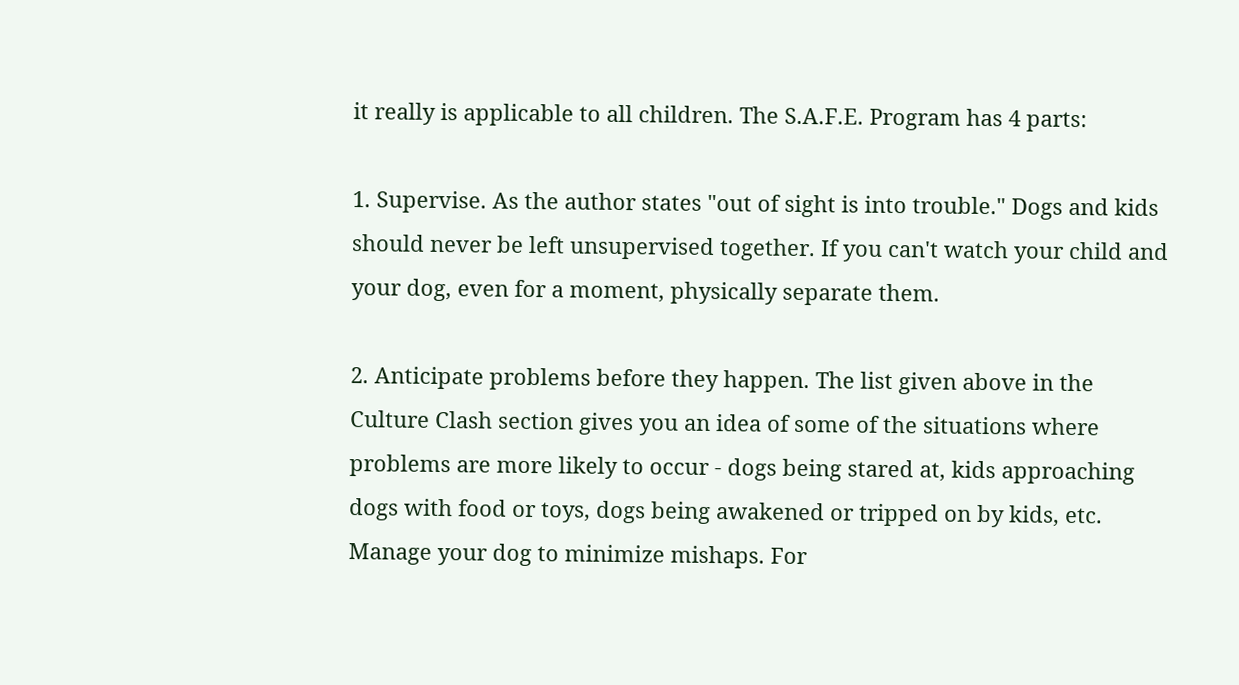it really is applicable to all children. The S.A.F.E. Program has 4 parts:

1. Supervise. As the author states "out of sight is into trouble." Dogs and kids should never be left unsupervised together. If you can't watch your child and your dog, even for a moment, physically separate them.

2. Anticipate problems before they happen. The list given above in the Culture Clash section gives you an idea of some of the situations where problems are more likely to occur - dogs being stared at, kids approaching dogs with food or toys, dogs being awakened or tripped on by kids, etc. Manage your dog to minimize mishaps. For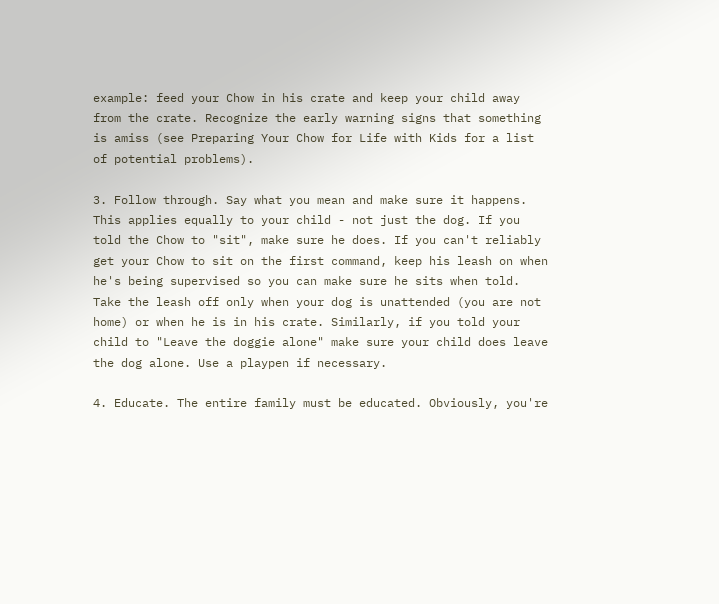example: feed your Chow in his crate and keep your child away from the crate. Recognize the early warning signs that something is amiss (see Preparing Your Chow for Life with Kids for a list of potential problems).

3. Follow through. Say what you mean and make sure it happens. This applies equally to your child - not just the dog. If you told the Chow to "sit", make sure he does. If you can't reliably get your Chow to sit on the first command, keep his leash on when he's being supervised so you can make sure he sits when told. Take the leash off only when your dog is unattended (you are not home) or when he is in his crate. Similarly, if you told your child to "Leave the doggie alone" make sure your child does leave the dog alone. Use a playpen if necessary.

4. Educate. The entire family must be educated. Obviously, you're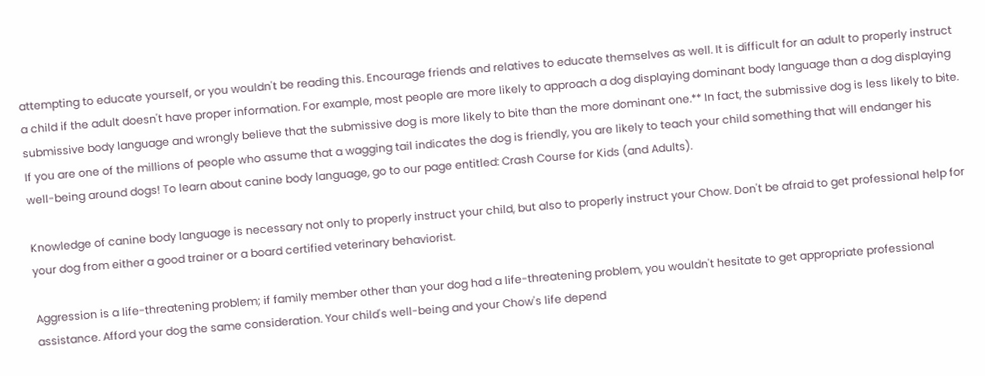attempting to educate yourself, or you wouldn't be reading this. Encourage friends and relatives to educate themselves as well. It is difficult for an adult to properly instruct a child if the adult doesn't have proper information. For example, most people are more likely to approach a dog displaying dominant body language than a dog displaying submissive body language and wrongly believe that the submissive dog is more likely to bite than the more dominant one.** In fact, the submissive dog is less likely to bite. If you are one of the millions of people who assume that a wagging tail indicates the dog is friendly, you are likely to teach your child something that will endanger his well-being around dogs! To learn about canine body language, go to our page entitled: Crash Course for Kids (and Adults).

Knowledge of canine body language is necessary not only to properly instruct your child, but also to properly instruct your Chow. Don't be afraid to get professional help for your dog from either a good trainer or a board certified veterinary behaviorist.

Aggression is a life-threatening problem; if family member other than your dog had a life-threatening problem, you wouldn't hesitate to get appropriate professional assistance. Afford your dog the same consideration. Your child's well-being and your Chow's life depend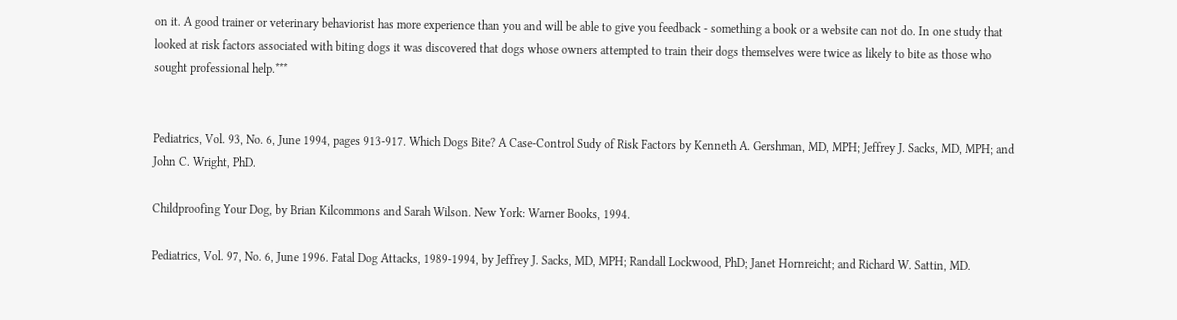on it. A good trainer or veterinary behaviorist has more experience than you and will be able to give you feedback - something a book or a website can not do. In one study that looked at risk factors associated with biting dogs it was discovered that dogs whose owners attempted to train their dogs themselves were twice as likely to bite as those who sought professional help.***


Pediatrics, Vol. 93, No. 6, June 1994, pages 913-917. Which Dogs Bite? A Case-Control Sudy of Risk Factors by Kenneth A. Gershman, MD, MPH; Jeffrey J. Sacks, MD, MPH; and John C. Wright, PhD.

Childproofing Your Dog, by Brian Kilcommons and Sarah Wilson. New York: Warner Books, 1994.

Pediatrics, Vol. 97, No. 6, June 1996. Fatal Dog Attacks, 1989-1994, by Jeffrey J. Sacks, MD, MPH; Randall Lockwood, PhD; Janet Hornreicht; and Richard W. Sattin, MD.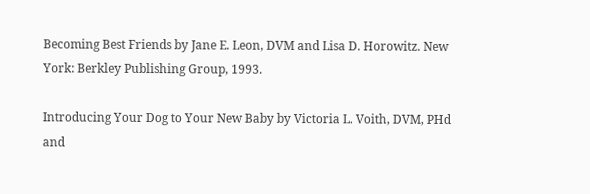Becoming Best Friends by Jane E. Leon, DVM and Lisa D. Horowitz. New York: Berkley Publishing Group, 1993.

Introducing Your Dog to Your New Baby by Victoria L. Voith, DVM, PHd and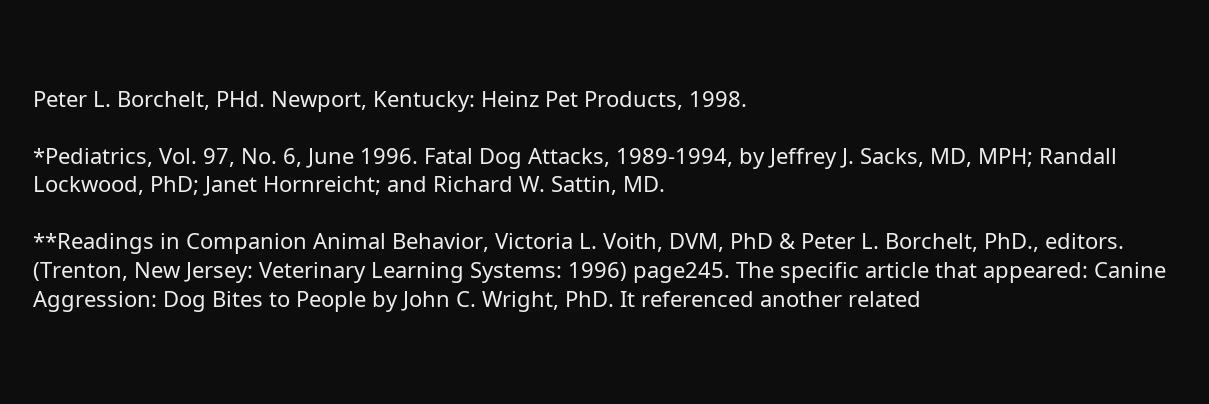Peter L. Borchelt, PHd. Newport, Kentucky: Heinz Pet Products, 1998.

*Pediatrics, Vol. 97, No. 6, June 1996. Fatal Dog Attacks, 1989-1994, by Jeffrey J. Sacks, MD, MPH; Randall Lockwood, PhD; Janet Hornreicht; and Richard W. Sattin, MD.

**Readings in Companion Animal Behavior, Victoria L. Voith, DVM, PhD & Peter L. Borchelt, PhD., editors. (Trenton, New Jersey: Veterinary Learning Systems: 1996) page245. The specific article that appeared: Canine Aggression: Dog Bites to People by John C. Wright, PhD. It referenced another related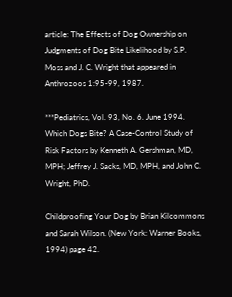article: The Effects of Dog Ownership on Judgments of Dog Bite Likelihood by S.P. Moss and J. C. Wright that appeared in Anthrozoos 1:95-99, 1987.

***Pediatrics, Vol. 93, No. 6. June 1994. Which Dogs Bite? A Case-Control Study of Risk Factors by Kenneth A. Gershman, MD, MPH; Jeffrey J. Sacks, MD, MPH, and John C. Wright, PhD.

Childproofing Your Dog by Brian Kilcommons and Sarah Wilson. (New York: Warner Books, 1994) page 42.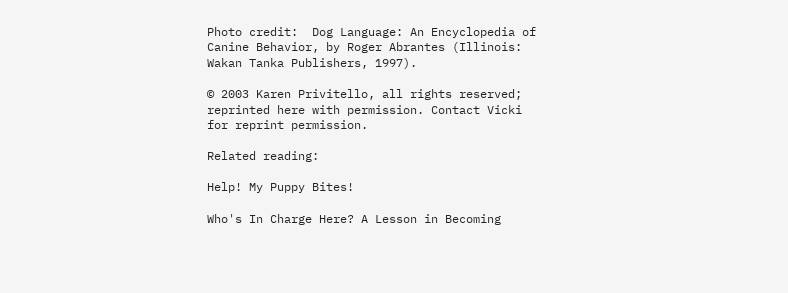Photo credit:  Dog Language: An Encyclopedia of Canine Behavior, by Roger Abrantes (Illinois: Wakan Tanka Publishers, 1997).

© 2003 Karen Privitello, all rights reserved; reprinted here with permission. Contact Vicki for reprint permission.

Related reading:

Help! My Puppy Bites!

Who's In Charge Here? A Lesson in Becoming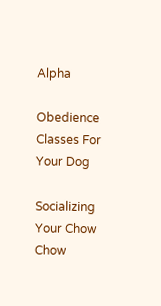Alpha

Obedience Classes For Your Dog

Socializing Your Chow Chow